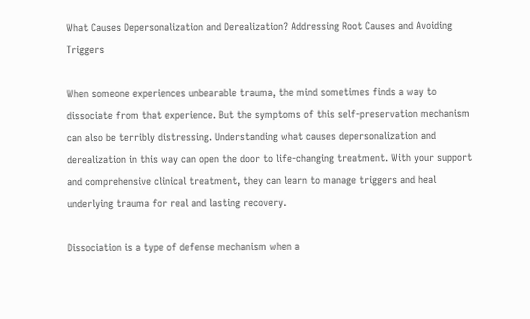What Causes Depersonalization and Derealization? Addressing Root Causes and Avoiding Triggers

When someone experiences unbearable trauma, the mind sometimes finds a way to dissociate from that experience. But the symptoms of this self-preservation mechanism can also be terribly distressing. Understanding what causes depersonalization and derealization in this way can open the door to life-changing treatment. With your support and comprehensive clinical treatment, they can learn to manage triggers and heal underlying trauma for real and lasting recovery.

Dissociation is a type of defense mechanism when a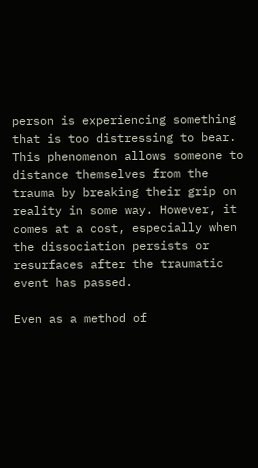person is experiencing something that is too distressing to bear. This phenomenon allows someone to distance themselves from the trauma by breaking their grip on reality in some way. However, it comes at a cost, especially when the dissociation persists or resurfaces after the traumatic event has passed.

Even as a method of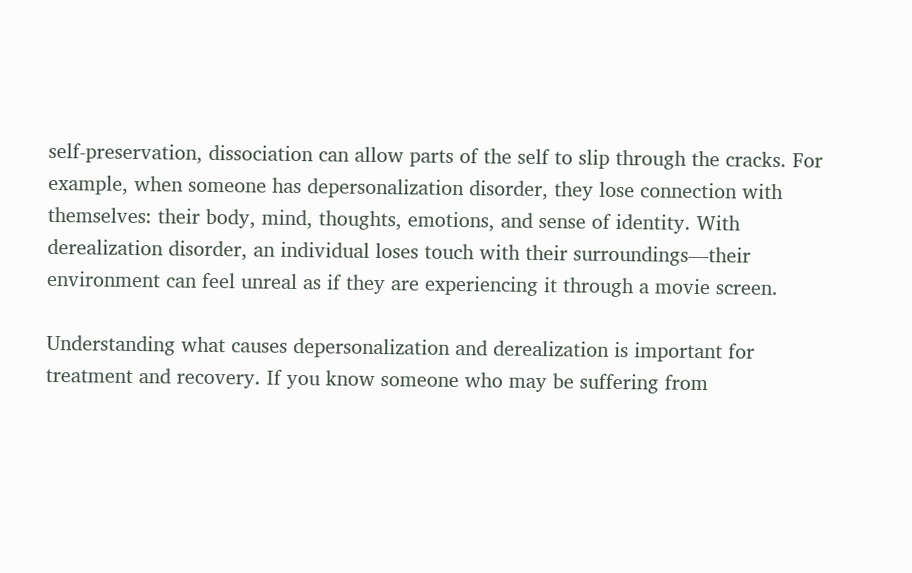self-preservation, dissociation can allow parts of the self to slip through the cracks. For example, when someone has depersonalization disorder, they lose connection with themselves: their body, mind, thoughts, emotions, and sense of identity. With derealization disorder, an individual loses touch with their surroundings—their environment can feel unreal as if they are experiencing it through a movie screen.

Understanding what causes depersonalization and derealization is important for treatment and recovery. If you know someone who may be suffering from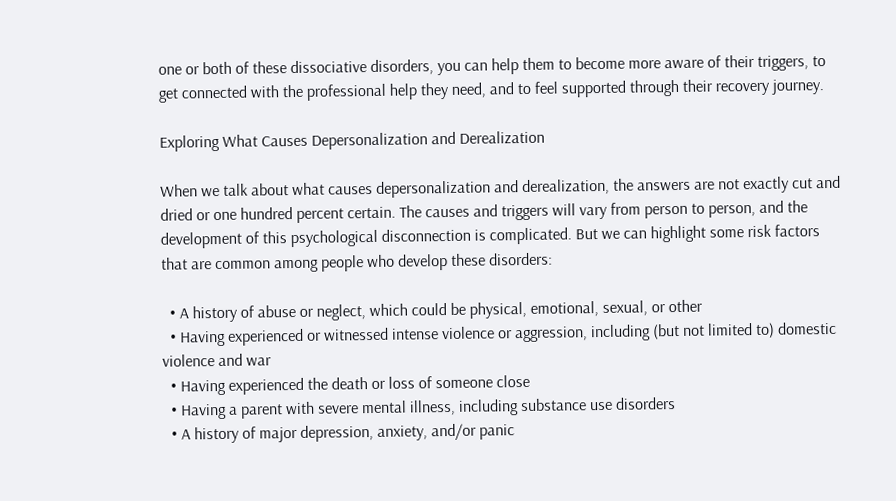one or both of these dissociative disorders, you can help them to become more aware of their triggers, to get connected with the professional help they need, and to feel supported through their recovery journey.

Exploring What Causes Depersonalization and Derealization

When we talk about what causes depersonalization and derealization, the answers are not exactly cut and dried or one hundred percent certain. The causes and triggers will vary from person to person, and the development of this psychological disconnection is complicated. But we can highlight some risk factors that are common among people who develop these disorders:

  • A history of abuse or neglect, which could be physical, emotional, sexual, or other
  • Having experienced or witnessed intense violence or aggression, including (but not limited to) domestic violence and war
  • Having experienced the death or loss of someone close
  • Having a parent with severe mental illness, including substance use disorders
  • A history of major depression, anxiety, and/or panic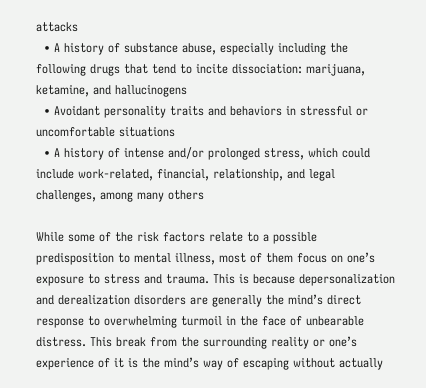attacks
  • A history of substance abuse, especially including the following drugs that tend to incite dissociation: marijuana, ketamine, and hallucinogens
  • Avoidant personality traits and behaviors in stressful or uncomfortable situations
  • A history of intense and/or prolonged stress, which could include work-related, financial, relationship, and legal challenges, among many others

While some of the risk factors relate to a possible predisposition to mental illness, most of them focus on one’s exposure to stress and trauma. This is because depersonalization and derealization disorders are generally the mind’s direct response to overwhelming turmoil in the face of unbearable distress. This break from the surrounding reality or one’s experience of it is the mind’s way of escaping without actually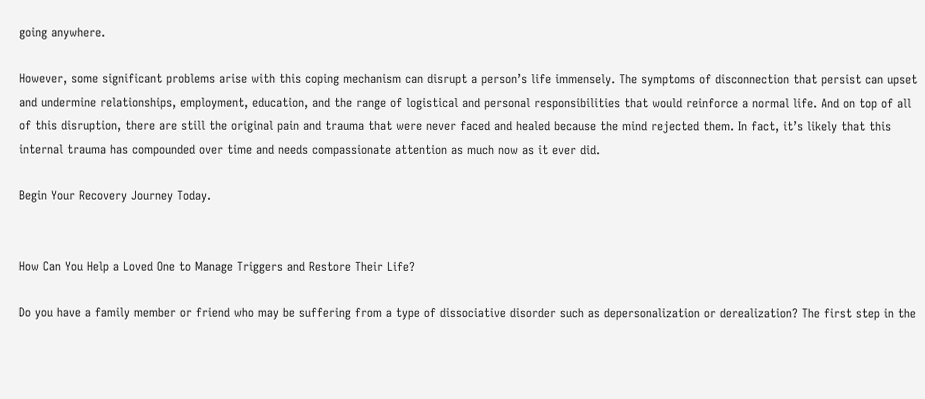going anywhere.

However, some significant problems arise with this coping mechanism can disrupt a person’s life immensely. The symptoms of disconnection that persist can upset and undermine relationships, employment, education, and the range of logistical and personal responsibilities that would reinforce a normal life. And on top of all of this disruption, there are still the original pain and trauma that were never faced and healed because the mind rejected them. In fact, it’s likely that this internal trauma has compounded over time and needs compassionate attention as much now as it ever did.

Begin Your Recovery Journey Today.


How Can You Help a Loved One to Manage Triggers and Restore Their Life?

Do you have a family member or friend who may be suffering from a type of dissociative disorder such as depersonalization or derealization? The first step in the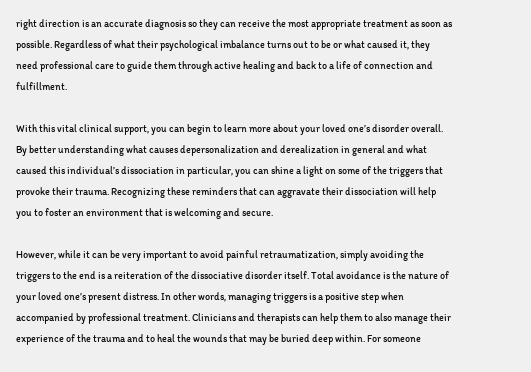right direction is an accurate diagnosis so they can receive the most appropriate treatment as soon as possible. Regardless of what their psychological imbalance turns out to be or what caused it, they need professional care to guide them through active healing and back to a life of connection and fulfillment.

With this vital clinical support, you can begin to learn more about your loved one’s disorder overall. By better understanding what causes depersonalization and derealization in general and what caused this individual’s dissociation in particular, you can shine a light on some of the triggers that provoke their trauma. Recognizing these reminders that can aggravate their dissociation will help you to foster an environment that is welcoming and secure.

However, while it can be very important to avoid painful retraumatization, simply avoiding the triggers to the end is a reiteration of the dissociative disorder itself. Total avoidance is the nature of your loved one’s present distress. In other words, managing triggers is a positive step when accompanied by professional treatment. Clinicians and therapists can help them to also manage their experience of the trauma and to heal the wounds that may be buried deep within. For someone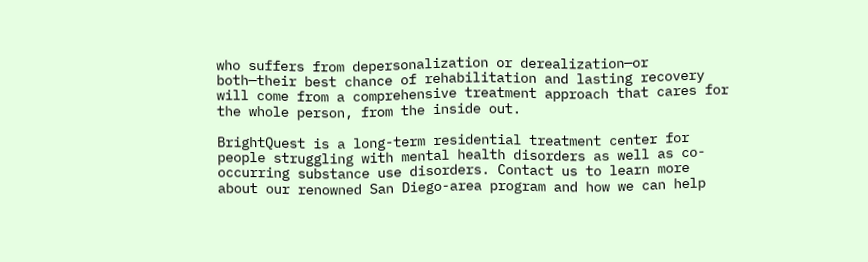who suffers from depersonalization or derealization—or both—their best chance of rehabilitation and lasting recovery will come from a comprehensive treatment approach that cares for the whole person, from the inside out.

BrightQuest is a long-term residential treatment center for people struggling with mental health disorders as well as co-occurring substance use disorders. Contact us to learn more about our renowned San Diego-area program and how we can help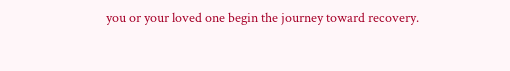you or your loved one begin the journey toward recovery.